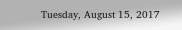Tuesday, August 15, 2017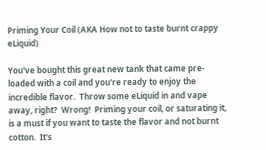Priming Your Coil (AKA How not to taste burnt crappy eLiquid)

You've bought this great new tank that came pre-loaded with a coil and you're ready to enjoy the incredible flavor.  Throw some eLiquid in and vape away, right?  Wrong!  Priming your coil, or saturating it, is a must if you want to taste the flavor and not burnt cotton.  It's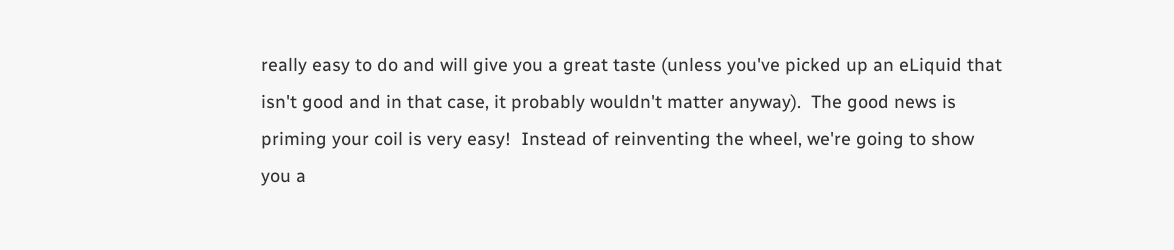really easy to do and will give you a great taste (unless you've picked up an eLiquid that isn't good and in that case, it probably wouldn't matter anyway).  The good news is priming your coil is very easy!  Instead of reinventing the wheel, we're going to show you a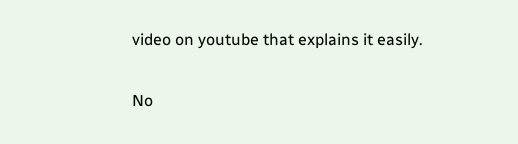video on youtube that explains it easily.

No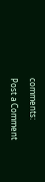comments:

Post a Comment